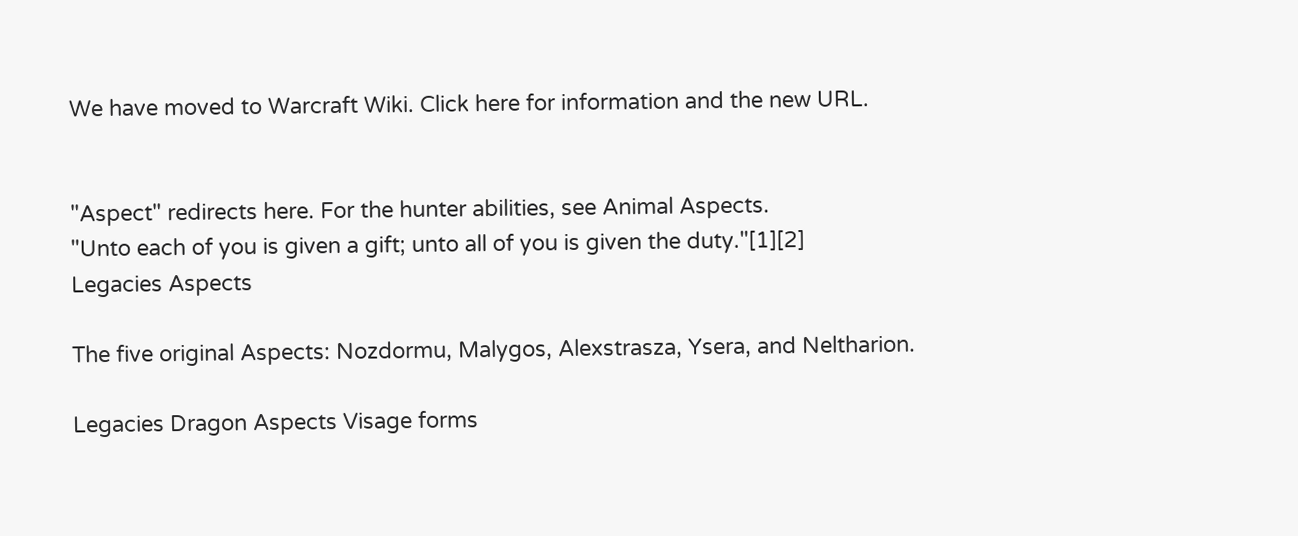We have moved to Warcraft Wiki. Click here for information and the new URL.


"Aspect" redirects here. For the hunter abilities, see Animal Aspects.
"Unto each of you is given a gift; unto all of you is given the duty."[1][2]
Legacies Aspects

The five original Aspects: Nozdormu, Malygos, Alexstrasza, Ysera, and Neltharion.

Legacies Dragon Aspects Visage forms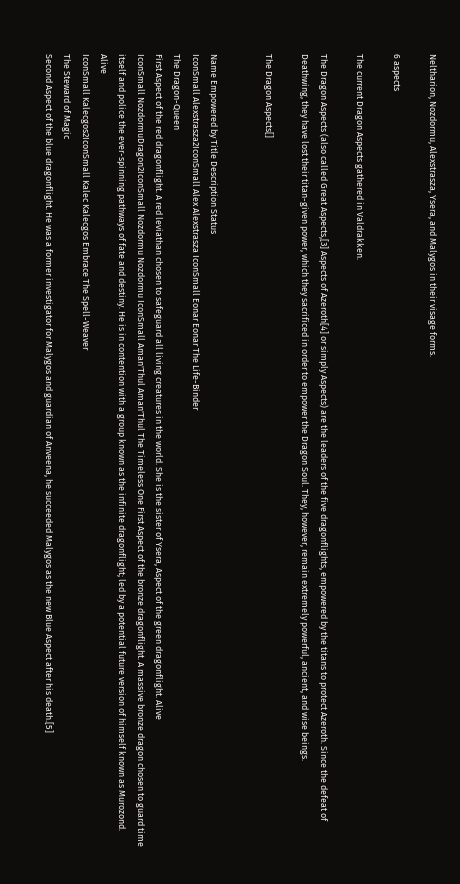Neltharion, Nozdormu, Alexstrasza, Ysera, and Malygos in their visage forms.

6 aspects

The current Dragon Aspects gathered in Valdrakken.

The Dragon Aspects (also called Great Aspects,[3] Aspects of Azeroth[4] or simply Aspects) are the leaders of the five dragonflights, empowered by the titans to protect Azeroth. Since the defeat of Deathwing, they have lost their titan-given power, which they sacrificed in order to empower the Dragon Soul. They, however, remain extremely powerful, ancient, and wise beings.

The Dragon Aspects[]


Name Empowered by Title Description Status
IconSmall Alexstrasza2IconSmall Alex Alexstrasza IconSmall Eonar Eonar The Life-Binder
The Dragon-Queen
First Aspect of the red dragonflight. A red leviathan chosen to safeguard all living creatures in the world. She is the sister of Ysera, Aspect of the green dragonflight. Alive
IconSmall NozdormuDragon2IconSmall Nozdormu Nozdormu IconSmall Aman'Thul Aman'Thul The Timeless One First Aspect of the bronze dragonflight. A massive bronze dragon chosen to guard time itself and police the ever-spinning pathways of fate and destiny. He is in contention with a group known as the infinite dragonflight; led by a potential future version of himself known as Murozond. Alive
IconSmall Kalecgos2IconSmall Kalec Kalecgos Embrace The Spell-Weaver
The Steward of Magic
Second Aspect of the blue dragonflight. He was a former investigator for Malygos and guardian of Anveena, he succeeded Malygos as the new Blue Aspect after his death.[5]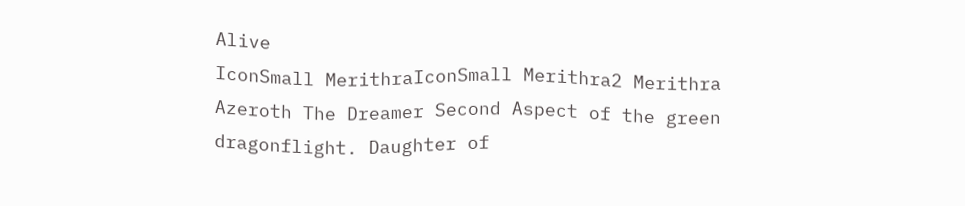Alive
IconSmall MerithraIconSmall Merithra2 Merithra Azeroth The Dreamer Second Aspect of the green dragonflight. Daughter of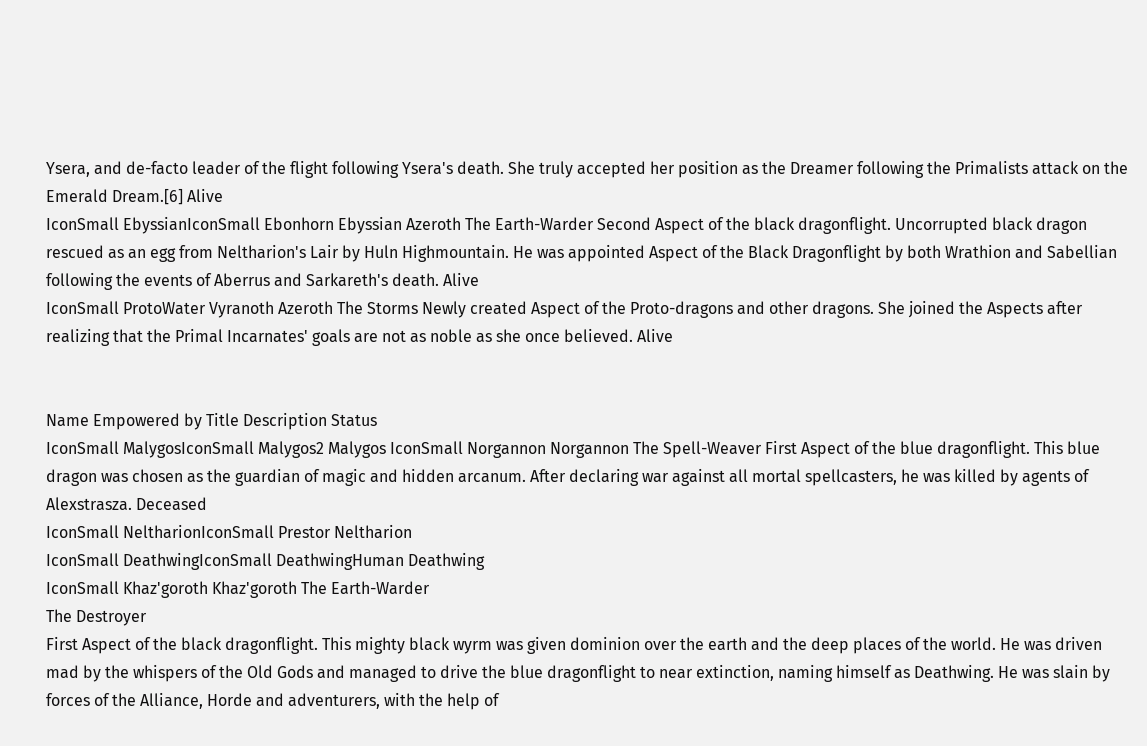Ysera, and de-facto leader of the flight following Ysera's death. She truly accepted her position as the Dreamer following the Primalists attack on the Emerald Dream.[6] Alive
IconSmall EbyssianIconSmall Ebonhorn Ebyssian Azeroth The Earth-Warder Second Aspect of the black dragonflight. Uncorrupted black dragon rescued as an egg from Neltharion's Lair by Huln Highmountain. He was appointed Aspect of the Black Dragonflight by both Wrathion and Sabellian following the events of Aberrus and Sarkareth's death. Alive
IconSmall ProtoWater Vyranoth Azeroth The Storms Newly created Aspect of the Proto-dragons and other dragons. She joined the Aspects after realizing that the Primal Incarnates' goals are not as noble as she once believed. Alive


Name Empowered by Title Description Status
IconSmall MalygosIconSmall Malygos2 Malygos IconSmall Norgannon Norgannon The Spell-Weaver First Aspect of the blue dragonflight. This blue dragon was chosen as the guardian of magic and hidden arcanum. After declaring war against all mortal spellcasters, he was killed by agents of Alexstrasza. Deceased
IconSmall NeltharionIconSmall Prestor Neltharion
IconSmall DeathwingIconSmall DeathwingHuman Deathwing
IconSmall Khaz'goroth Khaz'goroth The Earth-Warder
The Destroyer
First Aspect of the black dragonflight. This mighty black wyrm was given dominion over the earth and the deep places of the world. He was driven mad by the whispers of the Old Gods and managed to drive the blue dragonflight to near extinction, naming himself as Deathwing. He was slain by forces of the Alliance, Horde and adventurers, with the help of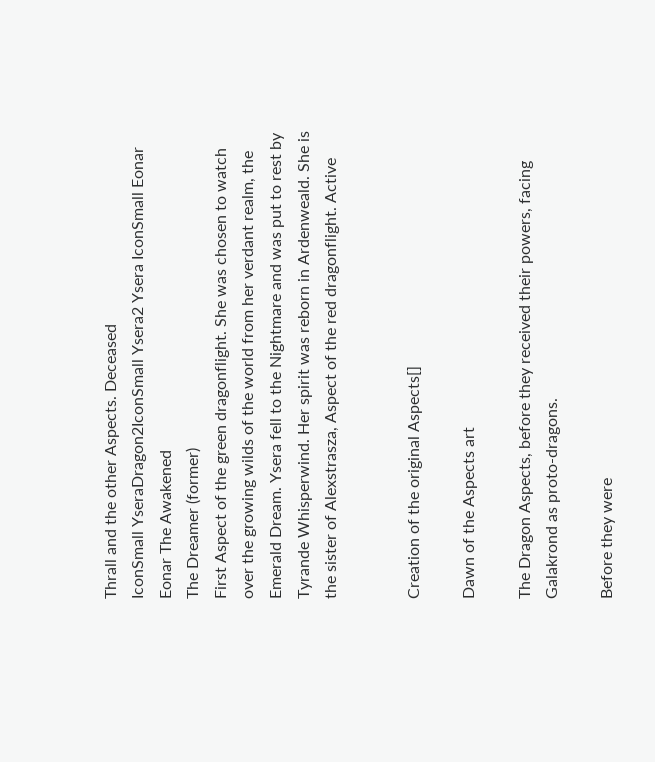Thrall and the other Aspects. Deceased
IconSmall YseraDragon2IconSmall Ysera2 Ysera IconSmall Eonar Eonar The Awakened
The Dreamer (former)
First Aspect of the green dragonflight. She was chosen to watch over the growing wilds of the world from her verdant realm, the Emerald Dream. Ysera fell to the Nightmare and was put to rest by Tyrande Whisperwind. Her spirit was reborn in Ardenweald. She is the sister of Alexstrasza, Aspect of the red dragonflight. Active


Creation of the original Aspects[]

Dawn of the Aspects art

The Dragon Aspects, before they received their powers, facing Galakrond as proto-dragons.

Before they were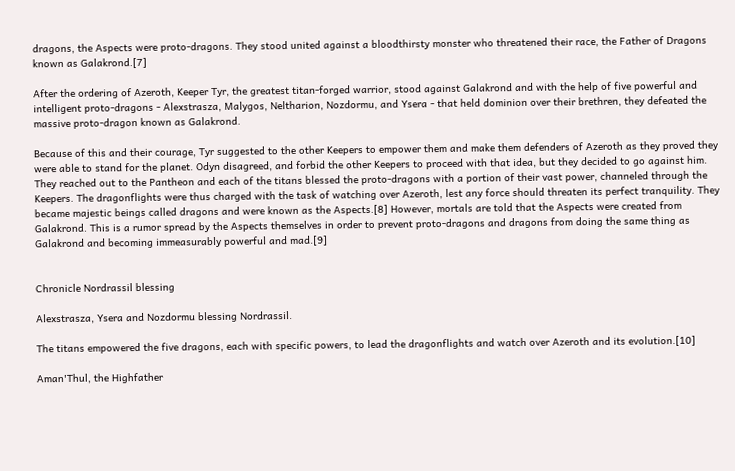dragons, the Aspects were proto-dragons. They stood united against a bloodthirsty monster who threatened their race, the Father of Dragons known as Galakrond.[7]

After the ordering of Azeroth, Keeper Tyr, the greatest titan-forged warrior, stood against Galakrond and with the help of five powerful and intelligent proto-dragons - Alexstrasza, Malygos, Neltharion, Nozdormu, and Ysera - that held dominion over their brethren, they defeated the massive proto-dragon known as Galakrond.

Because of this and their courage, Tyr suggested to the other Keepers to empower them and make them defenders of Azeroth as they proved they were able to stand for the planet. Odyn disagreed, and forbid the other Keepers to proceed with that idea, but they decided to go against him. They reached out to the Pantheon and each of the titans blessed the proto-dragons with a portion of their vast power, channeled through the Keepers. The dragonflights were thus charged with the task of watching over Azeroth, lest any force should threaten its perfect tranquility. They became majestic beings called dragons and were known as the Aspects.[8] However, mortals are told that the Aspects were created from Galakrond. This is a rumor spread by the Aspects themselves in order to prevent proto-dragons and dragons from doing the same thing as Galakrond and becoming immeasurably powerful and mad.[9]


Chronicle Nordrassil blessing

Alexstrasza, Ysera and Nozdormu blessing Nordrassil.

The titans empowered the five dragons, each with specific powers, to lead the dragonflights and watch over Azeroth and its evolution.[10]

Aman'Thul, the Highfather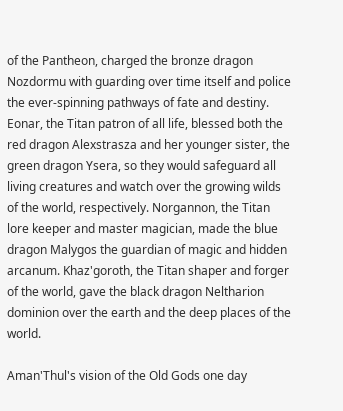of the Pantheon, charged the bronze dragon Nozdormu with guarding over time itself and police the ever-spinning pathways of fate and destiny. Eonar, the Titan patron of all life, blessed both the red dragon Alexstrasza and her younger sister, the green dragon Ysera, so they would safeguard all living creatures and watch over the growing wilds of the world, respectively. Norgannon, the Titan lore keeper and master magician, made the blue dragon Malygos the guardian of magic and hidden arcanum. Khaz'goroth, the Titan shaper and forger of the world, gave the black dragon Neltharion dominion over the earth and the deep places of the world.

Aman'Thul's vision of the Old Gods one day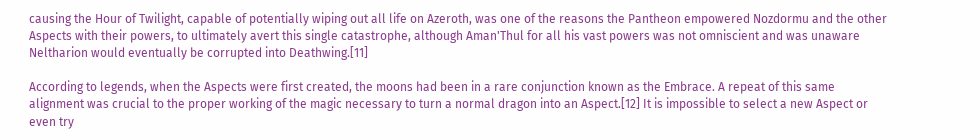causing the Hour of Twilight, capable of potentially wiping out all life on Azeroth, was one of the reasons the Pantheon empowered Nozdormu and the other Aspects with their powers, to ultimately avert this single catastrophe, although Aman'Thul for all his vast powers was not omniscient and was unaware Neltharion would eventually be corrupted into Deathwing.[11]

According to legends, when the Aspects were first created, the moons had been in a rare conjunction known as the Embrace. A repeat of this same alignment was crucial to the proper working of the magic necessary to turn a normal dragon into an Aspect.[12] It is impossible to select a new Aspect or even try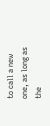to call a new one, as long as the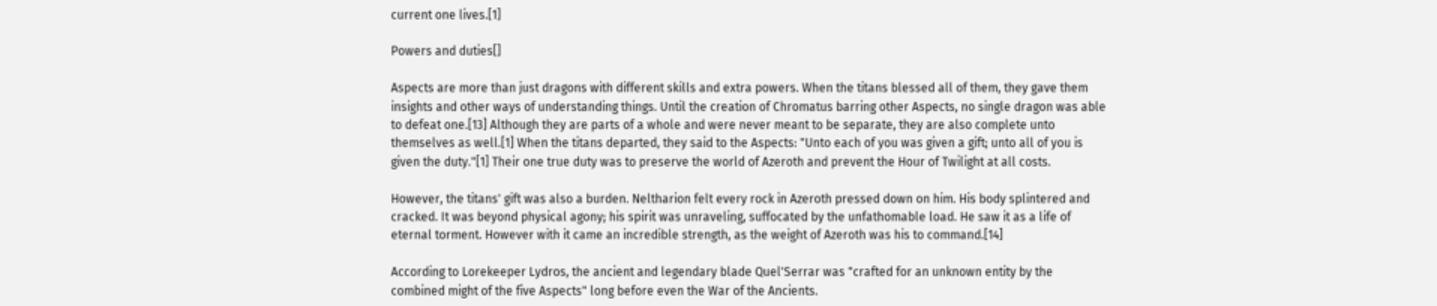current one lives.[1]

Powers and duties[]

Aspects are more than just dragons with different skills and extra powers. When the titans blessed all of them, they gave them insights and other ways of understanding things. Until the creation of Chromatus barring other Aspects, no single dragon was able to defeat one.[13] Although they are parts of a whole and were never meant to be separate, they are also complete unto themselves as well.[1] When the titans departed, they said to the Aspects: "Unto each of you was given a gift; unto all of you is given the duty."[1] Their one true duty was to preserve the world of Azeroth and prevent the Hour of Twilight at all costs.

However, the titans' gift was also a burden. Neltharion felt every rock in Azeroth pressed down on him. His body splintered and cracked. It was beyond physical agony; his spirit was unraveling, suffocated by the unfathomable load. He saw it as a life of eternal torment. However with it came an incredible strength, as the weight of Azeroth was his to command.[14]

According to Lorekeeper Lydros, the ancient and legendary blade Quel'Serrar was "crafted for an unknown entity by the combined might of the five Aspects" long before even the War of the Ancients.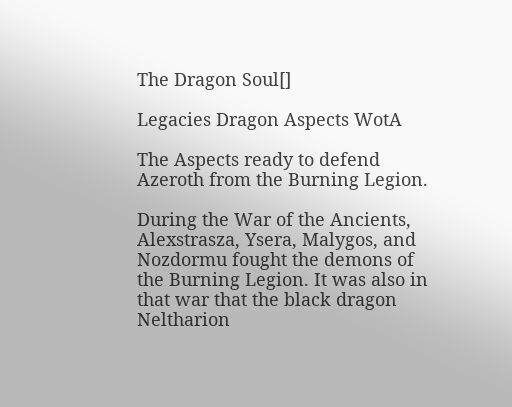The Dragon Soul[]

Legacies Dragon Aspects WotA

The Aspects ready to defend Azeroth from the Burning Legion.

During the War of the Ancients, Alexstrasza, Ysera, Malygos, and Nozdormu fought the demons of the Burning Legion. It was also in that war that the black dragon Neltharion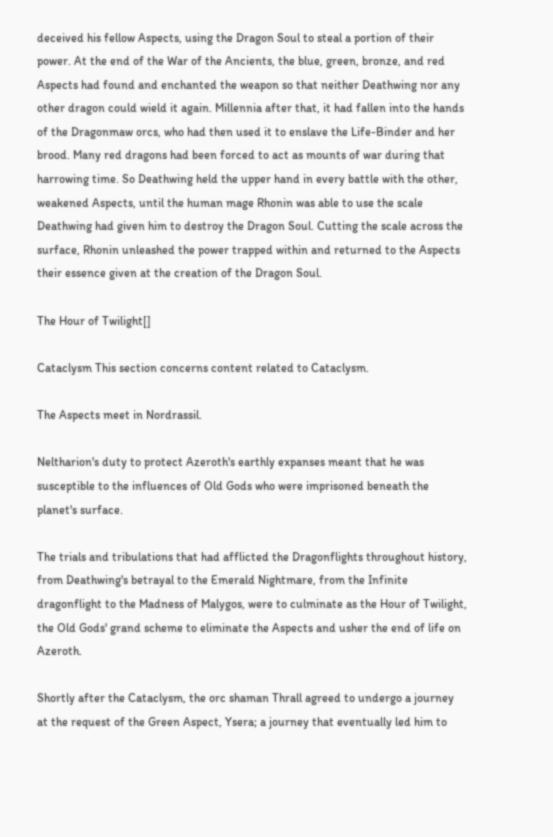deceived his fellow Aspects, using the Dragon Soul to steal a portion of their power. At the end of the War of the Ancients, the blue, green, bronze, and red Aspects had found and enchanted the weapon so that neither Deathwing nor any other dragon could wield it again. Millennia after that, it had fallen into the hands of the Dragonmaw orcs, who had then used it to enslave the Life-Binder and her brood. Many red dragons had been forced to act as mounts of war during that harrowing time. So Deathwing held the upper hand in every battle with the other, weakened Aspects, until the human mage Rhonin was able to use the scale Deathwing had given him to destroy the Dragon Soul. Cutting the scale across the surface, Rhonin unleashed the power trapped within and returned to the Aspects their essence given at the creation of the Dragon Soul.

The Hour of Twilight[]

Cataclysm This section concerns content related to Cataclysm.

The Aspects meet in Nordrassil.

Neltharion's duty to protect Azeroth's earthly expanses meant that he was susceptible to the influences of Old Gods who were imprisoned beneath the planet's surface.

The trials and tribulations that had afflicted the Dragonflights throughout history, from Deathwing's betrayal to the Emerald Nightmare, from the Infinite dragonflight to the Madness of Malygos, were to culminate as the Hour of Twilight, the Old Gods' grand scheme to eliminate the Aspects and usher the end of life on Azeroth.

Shortly after the Cataclysm, the orc shaman Thrall agreed to undergo a journey at the request of the Green Aspect, Ysera; a journey that eventually led him to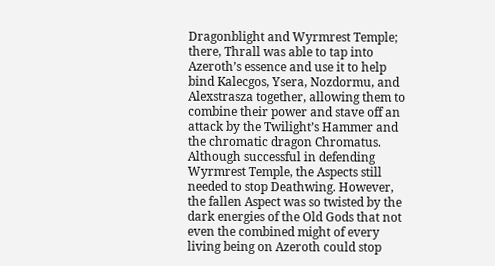Dragonblight and Wyrmrest Temple; there, Thrall was able to tap into Azeroth’s essence and use it to help bind Kalecgos, Ysera, Nozdormu, and Alexstrasza together, allowing them to combine their power and stave off an attack by the Twilight’s Hammer and the chromatic dragon Chromatus. Although successful in defending Wyrmrest Temple, the Aspects still needed to stop Deathwing. However, the fallen Aspect was so twisted by the dark energies of the Old Gods that not even the combined might of every living being on Azeroth could stop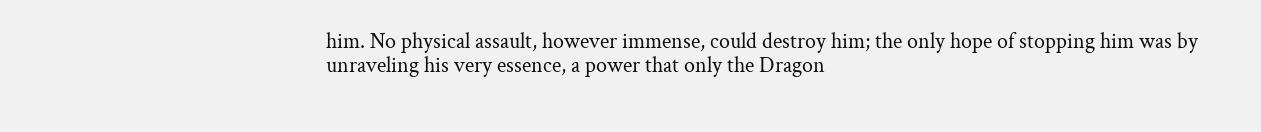him. No physical assault, however immense, could destroy him; the only hope of stopping him was by unraveling his very essence, a power that only the Dragon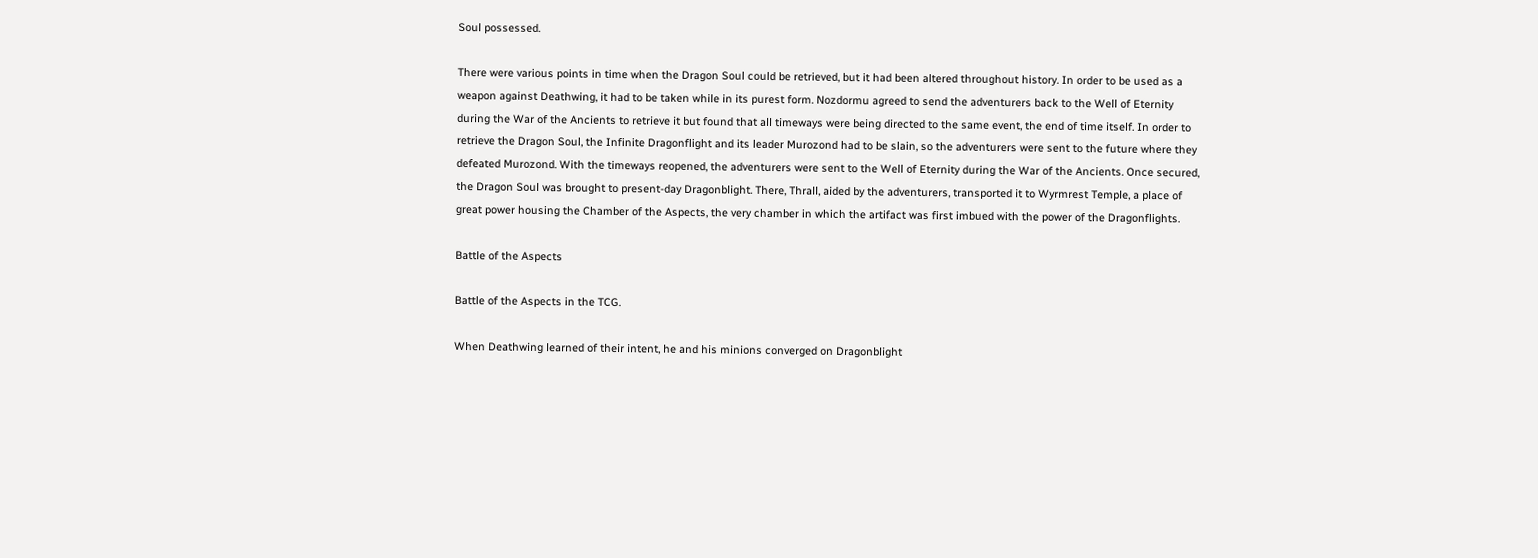Soul possessed.

There were various points in time when the Dragon Soul could be retrieved, but it had been altered throughout history. In order to be used as a weapon against Deathwing, it had to be taken while in its purest form. Nozdormu agreed to send the adventurers back to the Well of Eternity during the War of the Ancients to retrieve it but found that all timeways were being directed to the same event, the end of time itself. In order to retrieve the Dragon Soul, the Infinite Dragonflight and its leader Murozond had to be slain, so the adventurers were sent to the future where they defeated Murozond. With the timeways reopened, the adventurers were sent to the Well of Eternity during the War of the Ancients. Once secured, the Dragon Soul was brought to present-day Dragonblight. There, Thrall, aided by the adventurers, transported it to Wyrmrest Temple, a place of great power housing the Chamber of the Aspects, the very chamber in which the artifact was first imbued with the power of the Dragonflights.

Battle of the Aspects

Battle of the Aspects in the TCG.

When Deathwing learned of their intent, he and his minions converged on Dragonblight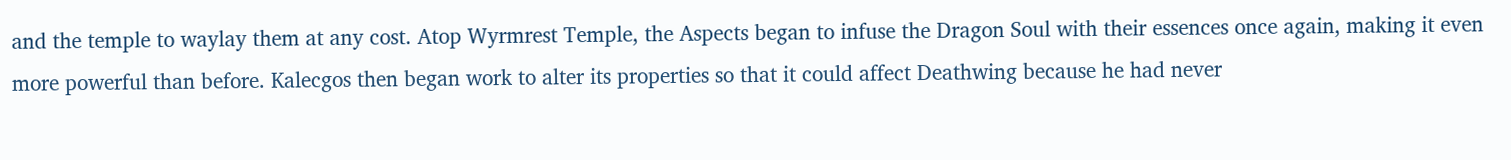and the temple to waylay them at any cost. Atop Wyrmrest Temple, the Aspects began to infuse the Dragon Soul with their essences once again, making it even more powerful than before. Kalecgos then began work to alter its properties so that it could affect Deathwing because he had never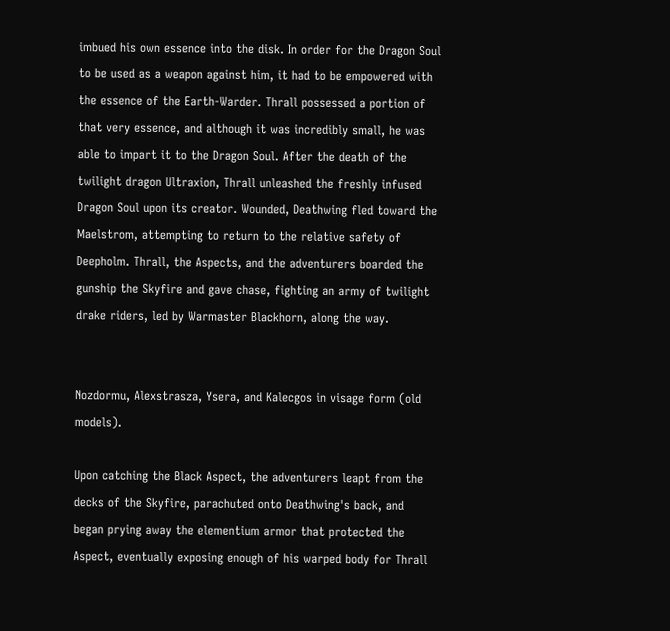imbued his own essence into the disk. In order for the Dragon Soul to be used as a weapon against him, it had to be empowered with the essence of the Earth-Warder. Thrall possessed a portion of that very essence, and although it was incredibly small, he was able to impart it to the Dragon Soul. After the death of the twilight dragon Ultraxion, Thrall unleashed the freshly infused Dragon Soul upon its creator. Wounded, Deathwing fled toward the Maelstrom, attempting to return to the relative safety of Deepholm. Thrall, the Aspects, and the adventurers boarded the gunship the Skyfire and gave chase, fighting an army of twilight drake riders, led by Warmaster Blackhorn, along the way.


Nozdormu, Alexstrasza, Ysera, and Kalecgos in visage form (old models).

Upon catching the Black Aspect, the adventurers leapt from the decks of the Skyfire, parachuted onto Deathwing's back, and began prying away the elementium armor that protected the Aspect, eventually exposing enough of his warped body for Thrall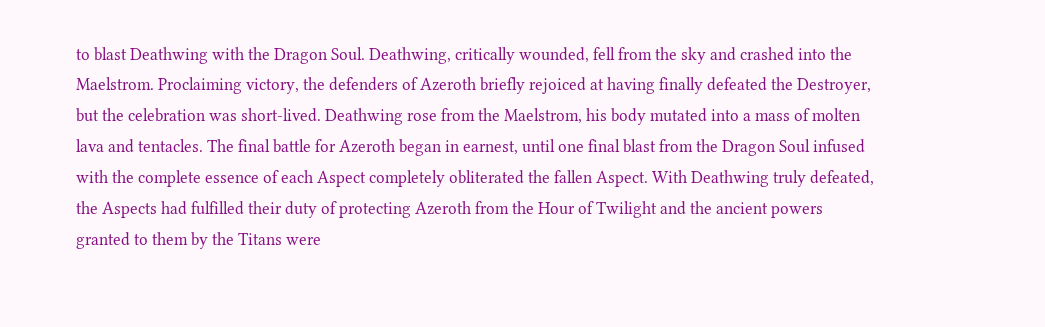to blast Deathwing with the Dragon Soul. Deathwing, critically wounded, fell from the sky and crashed into the Maelstrom. Proclaiming victory, the defenders of Azeroth briefly rejoiced at having finally defeated the Destroyer, but the celebration was short-lived. Deathwing rose from the Maelstrom, his body mutated into a mass of molten lava and tentacles. The final battle for Azeroth began in earnest, until one final blast from the Dragon Soul infused with the complete essence of each Aspect completely obliterated the fallen Aspect. With Deathwing truly defeated, the Aspects had fulfilled their duty of protecting Azeroth from the Hour of Twilight and the ancient powers granted to them by the Titans were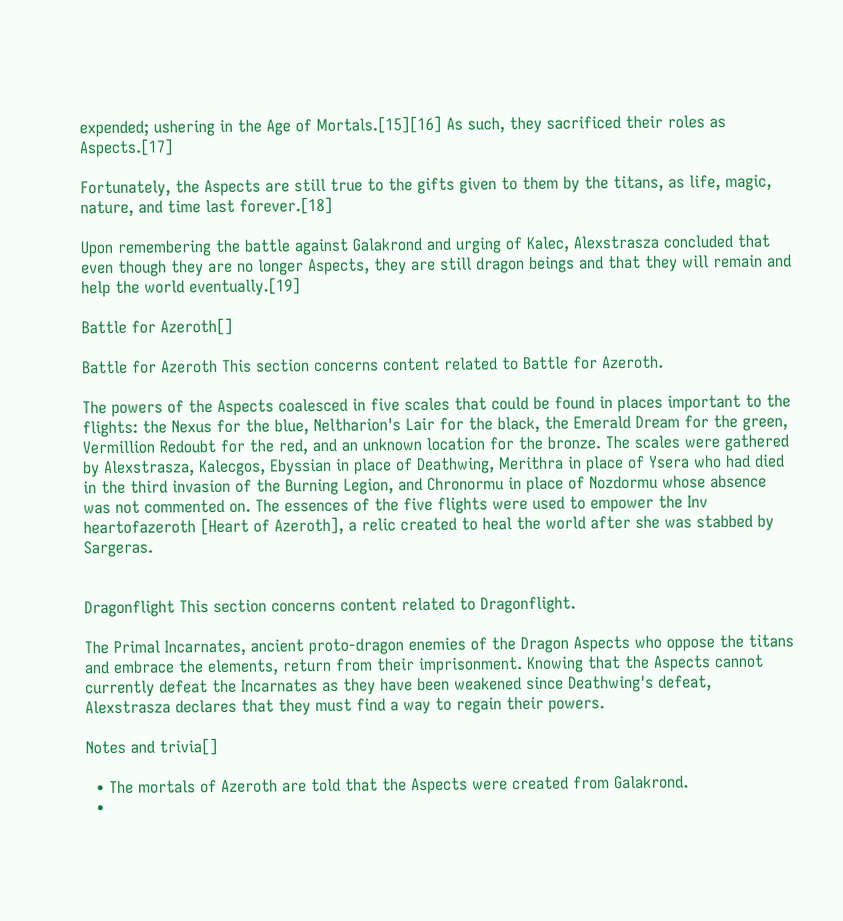expended; ushering in the Age of Mortals.[15][16] As such, they sacrificed their roles as Aspects.[17]

Fortunately, the Aspects are still true to the gifts given to them by the titans, as life, magic, nature, and time last forever.[18]

Upon remembering the battle against Galakrond and urging of Kalec, Alexstrasza concluded that even though they are no longer Aspects, they are still dragon beings and that they will remain and help the world eventually.[19]

Battle for Azeroth[]

Battle for Azeroth This section concerns content related to Battle for Azeroth.

The powers of the Aspects coalesced in five scales that could be found in places important to the flights: the Nexus for the blue, Neltharion's Lair for the black, the Emerald Dream for the green, Vermillion Redoubt for the red, and an unknown location for the bronze. The scales were gathered by Alexstrasza, Kalecgos, Ebyssian in place of Deathwing, Merithra in place of Ysera who had died in the third invasion of the Burning Legion, and Chronormu in place of Nozdormu whose absence was not commented on. The essences of the five flights were used to empower the Inv heartofazeroth [Heart of Azeroth], a relic created to heal the world after she was stabbed by Sargeras.


Dragonflight This section concerns content related to Dragonflight.

The Primal Incarnates, ancient proto-dragon enemies of the Dragon Aspects who oppose the titans and embrace the elements, return from their imprisonment. Knowing that the Aspects cannot currently defeat the Incarnates as they have been weakened since Deathwing's defeat, Alexstrasza declares that they must find a way to regain their powers.

Notes and trivia[]

  • The mortals of Azeroth are told that the Aspects were created from Galakrond.
  •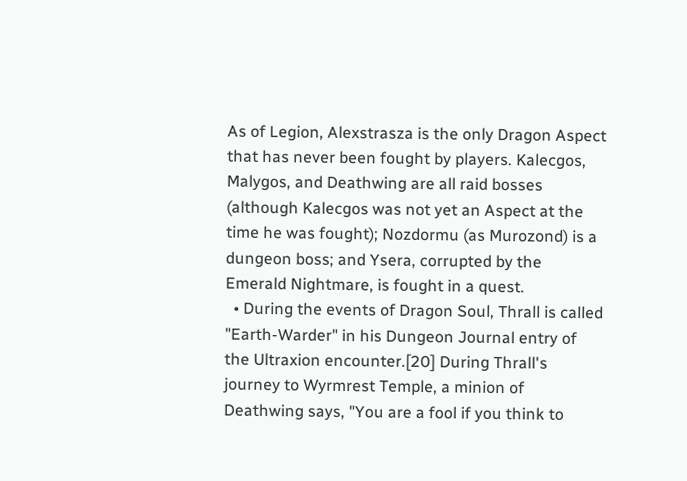As of Legion, Alexstrasza is the only Dragon Aspect that has never been fought by players. Kalecgos, Malygos, and Deathwing are all raid bosses (although Kalecgos was not yet an Aspect at the time he was fought); Nozdormu (as Murozond) is a dungeon boss; and Ysera, corrupted by the Emerald Nightmare, is fought in a quest.
  • During the events of Dragon Soul, Thrall is called "Earth-Warder" in his Dungeon Journal entry of the Ultraxion encounter.[20] During Thrall's journey to Wyrmrest Temple, a minion of Deathwing says, "You are a fool if you think to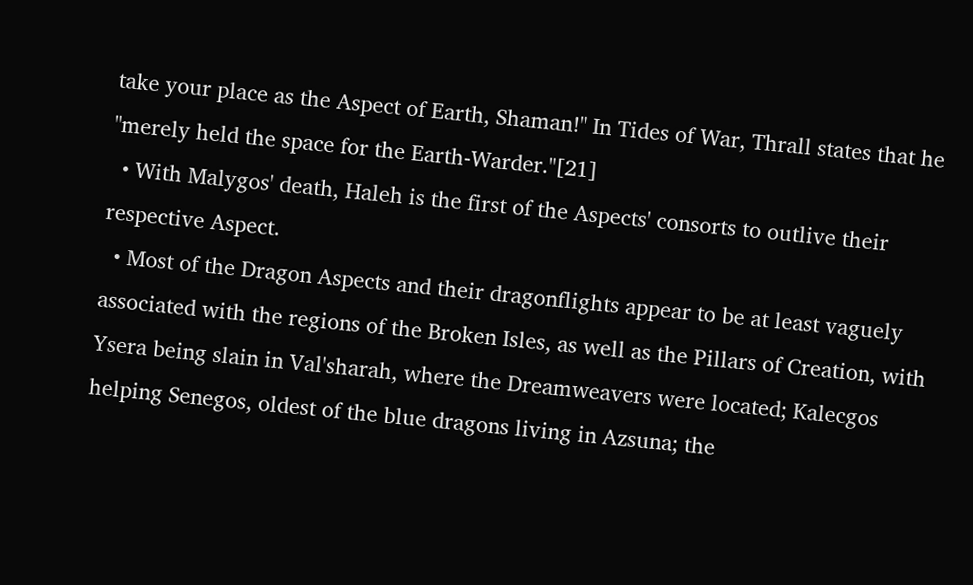take your place as the Aspect of Earth, Shaman!" In Tides of War, Thrall states that he "merely held the space for the Earth-Warder."[21]
  • With Malygos' death, Haleh is the first of the Aspects' consorts to outlive their respective Aspect.
  • Most of the Dragon Aspects and their dragonflights appear to be at least vaguely associated with the regions of the Broken Isles, as well as the Pillars of Creation, with Ysera being slain in Val'sharah, where the Dreamweavers were located; Kalecgos helping Senegos, oldest of the blue dragons living in Azsuna; the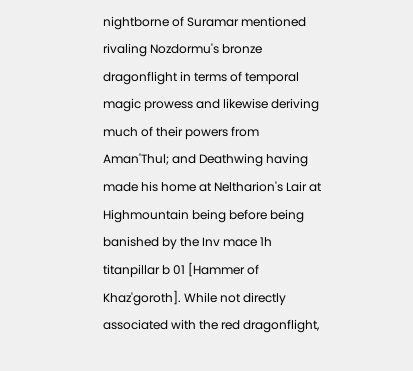nightborne of Suramar mentioned rivaling Nozdormu's bronze dragonflight in terms of temporal magic prowess and likewise deriving much of their powers from Aman'Thul; and Deathwing having made his home at Neltharion's Lair at Highmountain being before being banished by the Inv mace 1h titanpillar b 01 [Hammer of Khaz'goroth]. While not directly associated with the red dragonflight,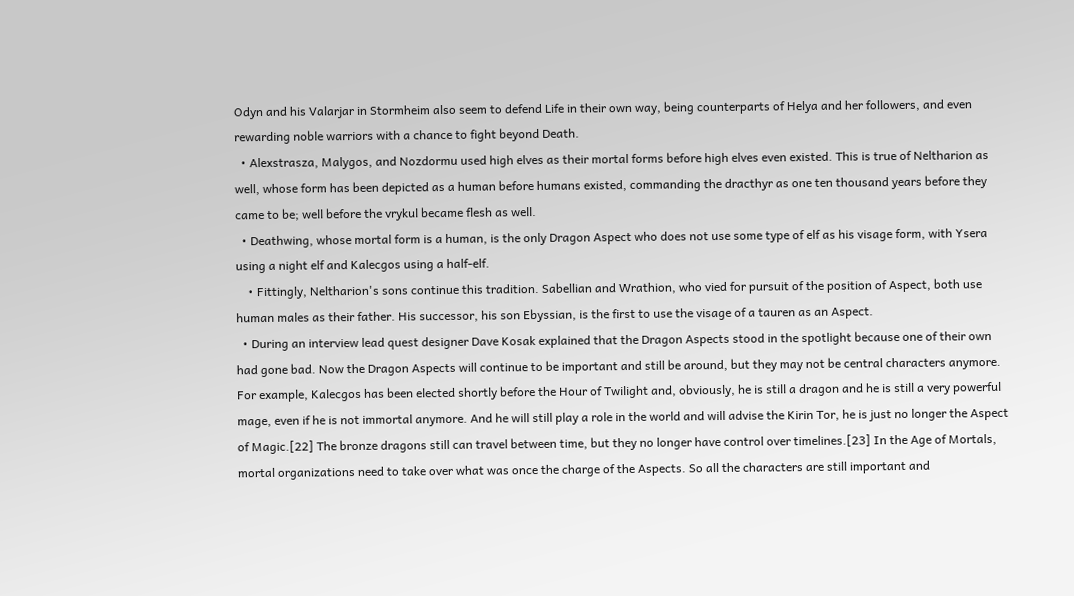Odyn and his Valarjar in Stormheim also seem to defend Life in their own way, being counterparts of Helya and her followers, and even rewarding noble warriors with a chance to fight beyond Death.
  • Alexstrasza, Malygos, and Nozdormu used high elves as their mortal forms before high elves even existed. This is true of Neltharion as well, whose form has been depicted as a human before humans existed, commanding the dracthyr as one ten thousand years before they came to be; well before the vrykul became flesh as well.
  • Deathwing, whose mortal form is a human, is the only Dragon Aspect who does not use some type of elf as his visage form, with Ysera using a night elf and Kalecgos using a half-elf.
    • Fittingly, Neltharion's sons continue this tradition. Sabellian and Wrathion, who vied for pursuit of the position of Aspect, both use human males as their father. His successor, his son Ebyssian, is the first to use the visage of a tauren as an Aspect.
  • During an interview lead quest designer Dave Kosak explained that the Dragon Aspects stood in the spotlight because one of their own had gone bad. Now the Dragon Aspects will continue to be important and still be around, but they may not be central characters anymore. For example, Kalecgos has been elected shortly before the Hour of Twilight and, obviously, he is still a dragon and he is still a very powerful mage, even if he is not immortal anymore. And he will still play a role in the world and will advise the Kirin Tor, he is just no longer the Aspect of Magic.[22] The bronze dragons still can travel between time, but they no longer have control over timelines.[23] In the Age of Mortals, mortal organizations need to take over what was once the charge of the Aspects. So all the characters are still important and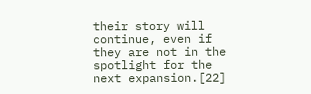their story will continue, even if they are not in the spotlight for the next expansion.[22]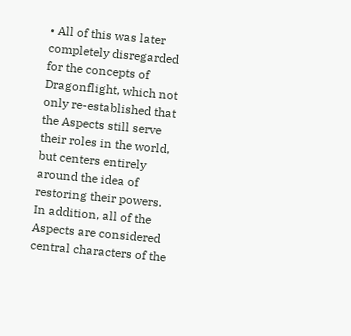• All of this was later completely disregarded for the concepts of Dragonflight, which not only re-established that the Aspects still serve their roles in the world, but centers entirely around the idea of restoring their powers. In addition, all of the Aspects are considered central characters of the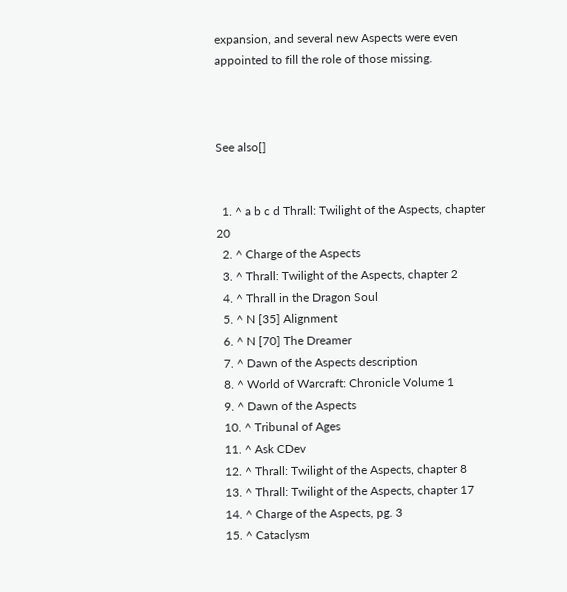expansion, and several new Aspects were even appointed to fill the role of those missing.



See also[]


  1. ^ a b c d Thrall: Twilight of the Aspects, chapter 20
  2. ^ Charge of the Aspects
  3. ^ Thrall: Twilight of the Aspects, chapter 2
  4. ^ Thrall in the Dragon Soul
  5. ^ N [35] Alignment
  6. ^ N [70] The Dreamer
  7. ^ Dawn of the Aspects description
  8. ^ World of Warcraft: Chronicle Volume 1
  9. ^ Dawn of the Aspects
  10. ^ Tribunal of Ages
  11. ^ Ask CDev
  12. ^ Thrall: Twilight of the Aspects, chapter 8
  13. ^ Thrall: Twilight of the Aspects, chapter 17
  14. ^ Charge of the Aspects, pg. 3
  15. ^ Cataclysm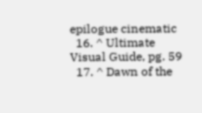epilogue cinematic
  16. ^ Ultimate Visual Guide, pg. 59
  17. ^ Dawn of the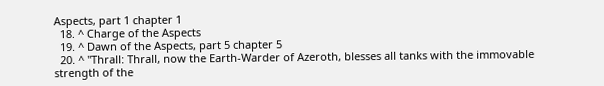Aspects, part 1 chapter 1
  18. ^ Charge of the Aspects
  19. ^ Dawn of the Aspects, part 5 chapter 5
  20. ^ "Thrall: Thrall, now the Earth-Warder of Azeroth, blesses all tanks with the immovable strength of the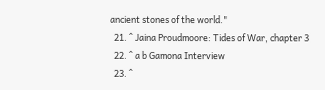ancient stones of the world."
  21. ^ Jaina Proudmoore: Tides of War, chapter 3
  22. ^ a b Gamona Interview
  23. ^